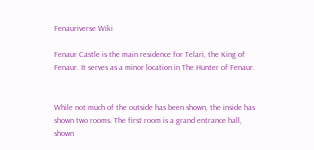Fenauriverse Wiki

Fenaur Castle is the main residence for Telari, the King of Fenaur. It serves as a minor location in The Hunter of Fenaur.


While not much of the outside has been shown, the inside has shown two rooms. The first room is a grand entrance hall, shown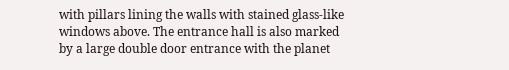with pillars lining the walls with stained glass-like windows above. The entrance hall is also marked by a large double door entrance with the planet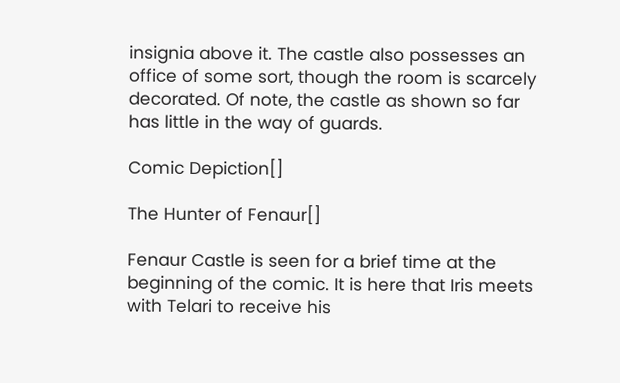insignia above it. The castle also possesses an office of some sort, though the room is scarcely decorated. Of note, the castle as shown so far has little in the way of guards.

Comic Depiction[]

The Hunter of Fenaur[]

Fenaur Castle is seen for a brief time at the beginning of the comic. It is here that Iris meets with Telari to receive his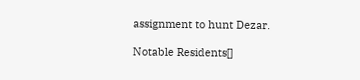assignment to hunt Dezar.

Notable Residents[]